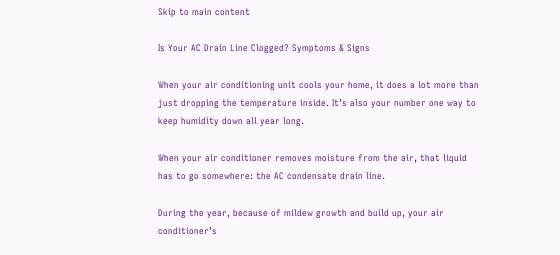Skip to main content

Is Your AC Drain Line Clogged? Symptoms & Signs

When your air conditioning unit cools your home, it does a lot more than just dropping the temperature inside. It’s also your number one way to keep humidity down all year long.

When your air conditioner removes moisture from the air, that liquid has to go somewhere: the AC condensate drain line.

During the year, because of mildew growth and build up, your air conditioner’s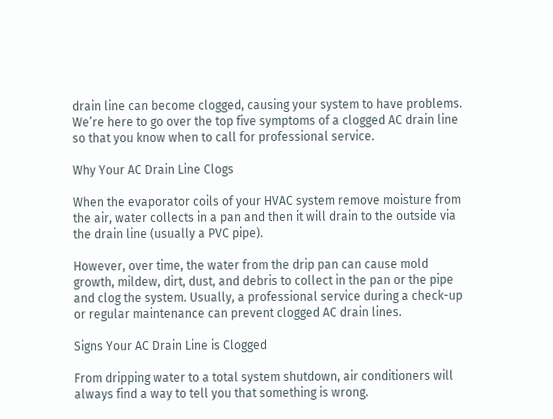drain line can become clogged, causing your system to have problems. We’re here to go over the top five symptoms of a clogged AC drain line so that you know when to call for professional service.

Why Your AC Drain Line Clogs

When the evaporator coils of your HVAC system remove moisture from the air, water collects in a pan and then it will drain to the outside via the drain line (usually a PVC pipe).

However, over time, the water from the drip pan can cause mold growth, mildew, dirt, dust, and debris to collect in the pan or the pipe and clog the system. Usually, a professional service during a check-up or regular maintenance can prevent clogged AC drain lines.

Signs Your AC Drain Line is Clogged

From dripping water to a total system shutdown, air conditioners will always find a way to tell you that something is wrong.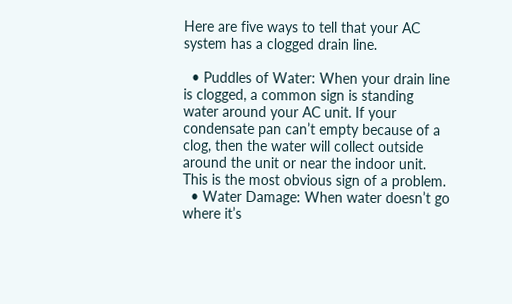Here are five ways to tell that your AC system has a clogged drain line.

  • Puddles of Water: When your drain line is clogged, a common sign is standing water around your AC unit. If your condensate pan can’t empty because of a clog, then the water will collect outside around the unit or near the indoor unit. This is the most obvious sign of a problem.
  • Water Damage: When water doesn’t go where it’s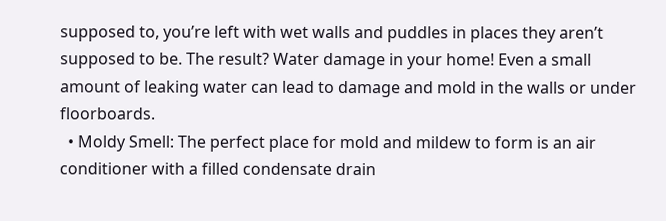supposed to, you’re left with wet walls and puddles in places they aren’t supposed to be. The result? Water damage in your home! Even a small amount of leaking water can lead to damage and mold in the walls or under floorboards.
  • Moldy Smell: The perfect place for mold and mildew to form is an air conditioner with a filled condensate drain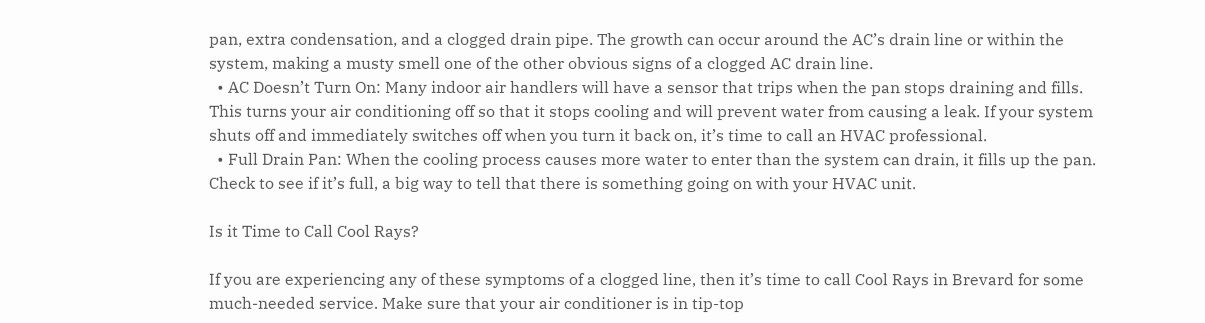pan, extra condensation, and a clogged drain pipe. The growth can occur around the AC’s drain line or within the system, making a musty smell one of the other obvious signs of a clogged AC drain line.
  • AC Doesn’t Turn On: Many indoor air handlers will have a sensor that trips when the pan stops draining and fills. This turns your air conditioning off so that it stops cooling and will prevent water from causing a leak. If your system shuts off and immediately switches off when you turn it back on, it’s time to call an HVAC professional.
  • Full Drain Pan: When the cooling process causes more water to enter than the system can drain, it fills up the pan. Check to see if it’s full, a big way to tell that there is something going on with your HVAC unit.

Is it Time to Call Cool Rays?

If you are experiencing any of these symptoms of a clogged line, then it’s time to call Cool Rays in Brevard for some much-needed service. Make sure that your air conditioner is in tip-top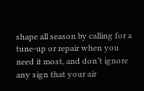shape all season by calling for a tune-up or repair when you need it most, and don’t ignore any sign that your air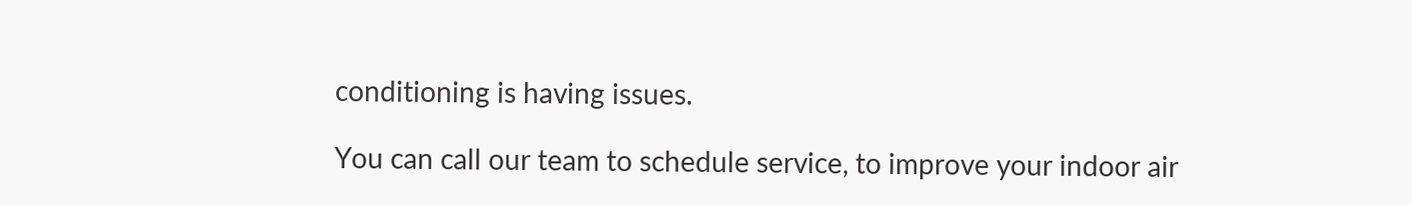conditioning is having issues.

You can call our team to schedule service, to improve your indoor air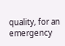quality, for an emergency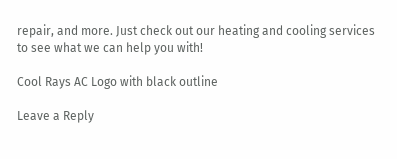repair, and more. Just check out our heating and cooling services to see what we can help you with!

Cool Rays AC Logo with black outline

Leave a Reply